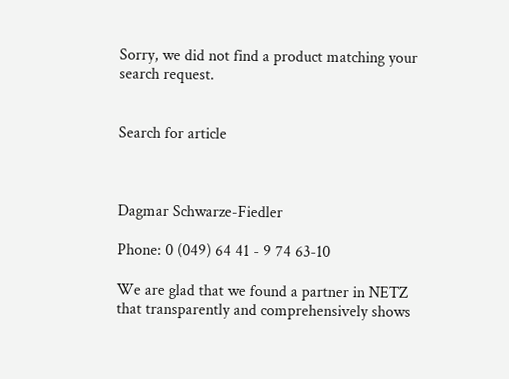Sorry, we did not find a product matching your search request.


Search for article



Dagmar Schwarze-Fiedler

Phone: 0 (049) 64 41 - 9 74 63-10

We are glad that we found a partner in NETZ that transparently and comprehensively shows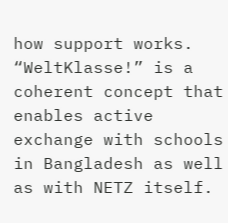how support works. “WeltKlasse!” is a coherent concept that enables active exchange with schools in Bangladesh as well as with NETZ itself.